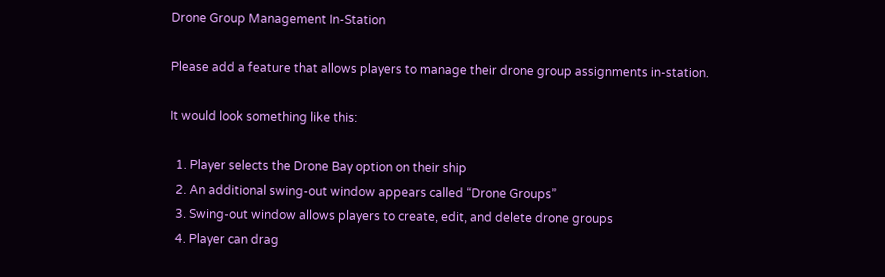Drone Group Management In-Station

Please add a feature that allows players to manage their drone group assignments in-station.

It would look something like this:

  1. Player selects the Drone Bay option on their ship
  2. An additional swing-out window appears called “Drone Groups”
  3. Swing-out window allows players to create, edit, and delete drone groups
  4. Player can drag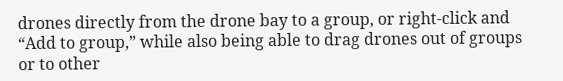drones directly from the drone bay to a group, or right-click and “Add to group,” while also being able to drag drones out of groups or to other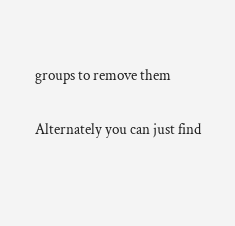groups to remove them

Alternately you can just find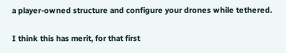a player-owned structure and configure your drones while tethered.

I think this has merit, for that first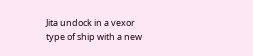Jita undock in a vexor type of ship with a new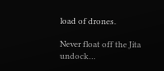load of drones.

Never float off the Jita undock…